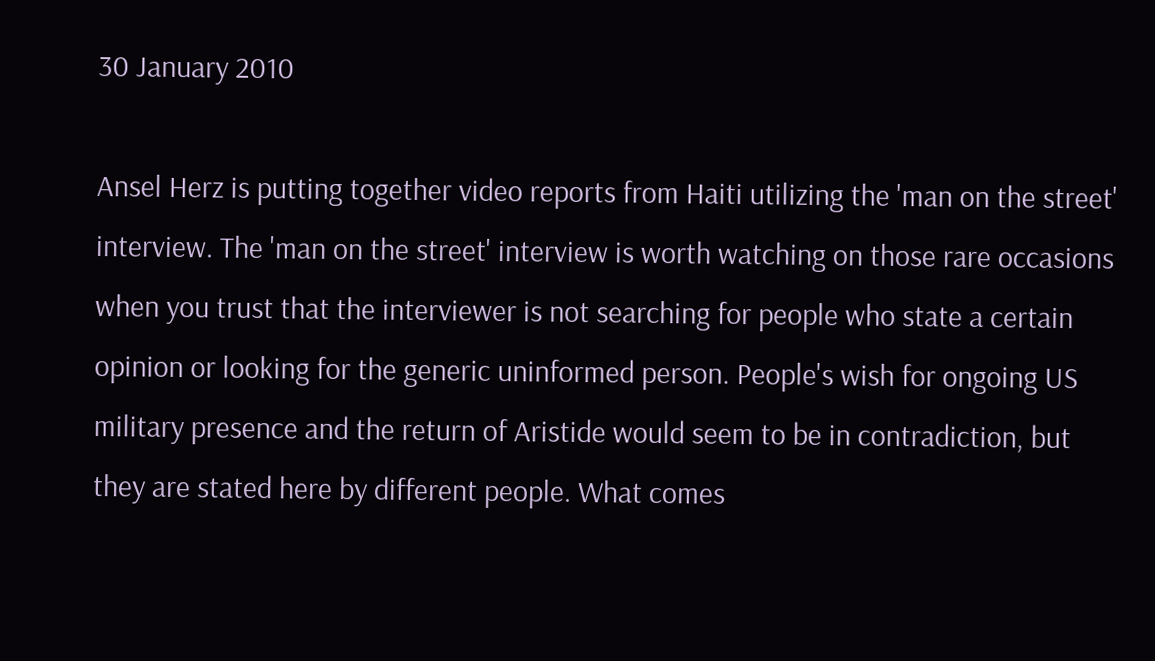30 January 2010

Ansel Herz is putting together video reports from Haiti utilizing the 'man on the street' interview. The 'man on the street' interview is worth watching on those rare occasions when you trust that the interviewer is not searching for people who state a certain opinion or looking for the generic uninformed person. People's wish for ongoing US military presence and the return of Aristide would seem to be in contradiction, but they are stated here by different people. What comes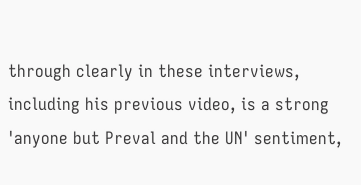through clearly in these interviews, including his previous video, is a strong 'anyone but Preval and the UN' sentiment,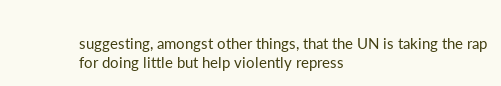suggesting, amongst other things, that the UN is taking the rap for doing little but help violently repress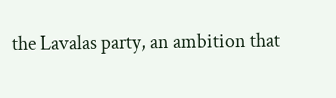the Lavalas party, an ambition that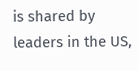is shared by leaders in the US,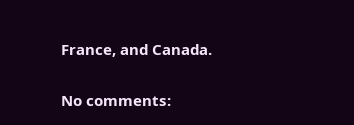France, and Canada.

No comments: